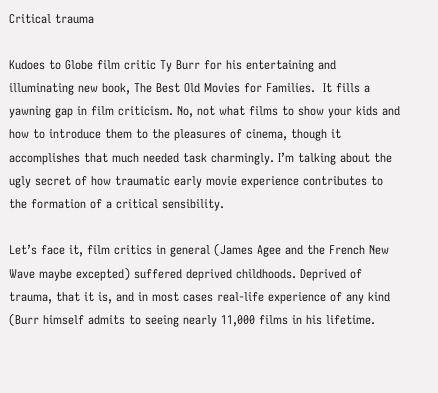Critical trauma

Kudoes to Globe film critic Ty Burr for his entertaining and illuminating new book, The Best Old Movies for Families.  It fills a yawning gap in film criticism. No, not what films to show your kids and how to introduce them to the pleasures of cinema, though it accomplishes that much needed task charmingly. I’m talking about the ugly secret of how traumatic early movie experience contributes to the formation of a critical sensibility.

Let’s face it, film critics in general (James Agee and the French New Wave maybe excepted) suffered deprived childhoods. Deprived of trauma, that it is, and in most cases real-life experience of any kind (Burr himself admits to seeing nearly 11,000 films in his lifetime.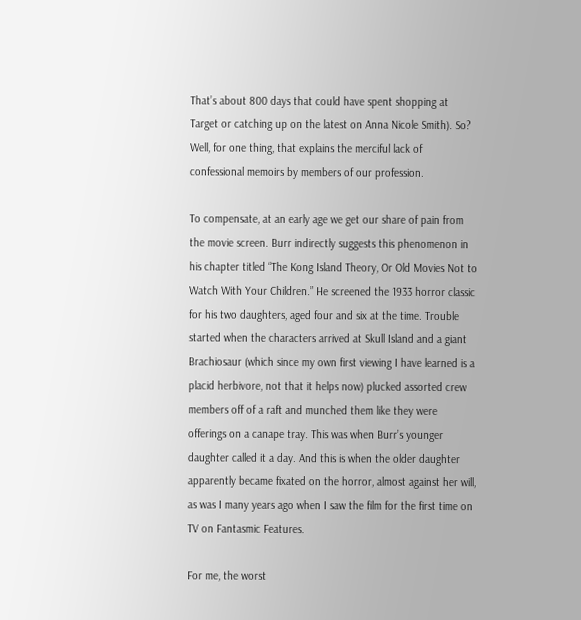That’s about 800 days that could have spent shopping at Target or catching up on the latest on Anna Nicole Smith). So? Well, for one thing, that explains the merciful lack of confessional memoirs by members of our profession.

To compensate, at an early age we get our share of pain from the movie screen. Burr indirectly suggests this phenomenon in his chapter titled “The Kong Island Theory, Or Old Movies Not to Watch With Your Children.” He screened the 1933 horror classic for his two daughters, aged four and six at the time. Trouble started when the characters arrived at Skull Island and a giant Brachiosaur (which since my own first viewing I have learned is a placid herbivore, not that it helps now) plucked assorted crew members off of a raft and munched them like they were offerings on a canape tray. This was when Burr’s younger daughter called it a day. And this is when the older daughter apparently became fixated on the horror, almost against her will, as was I many years ago when I saw the film for the first time on TV on Fantasmic Features.

For me, the worst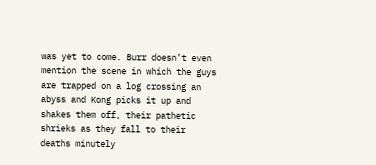was yet to come. Burr doesn’t even mention the scene in which the guys are trapped on a log crossing an abyss and Kong picks it up and shakes them off, their pathetic shrieks as they fall to their deaths minutely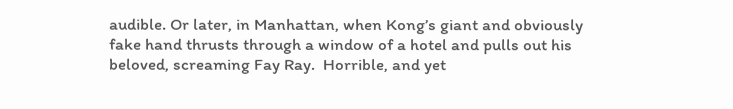audible. Or later, in Manhattan, when Kong’s giant and obviously fake hand thrusts through a window of a hotel and pulls out his beloved, screaming Fay Ray.  Horrible, and yet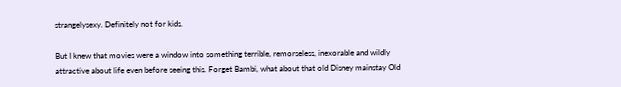strangelysexy. Definitely not for kids.

But I knew that movies were a window into something terrible, remorseless, inexorable and wildly attractive about life even before seeing this. Forget Bambi, what about that old Disney mainstay Old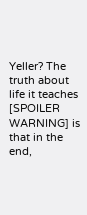Yeller? The truth about life it teaches [SPOILER WARNING] is that in the end,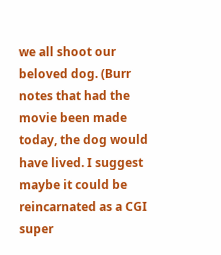we all shoot our beloved dog. (Burr notes that had the movie been made today, the dog would have lived. I suggest maybe it could be reincarnated as a CGI super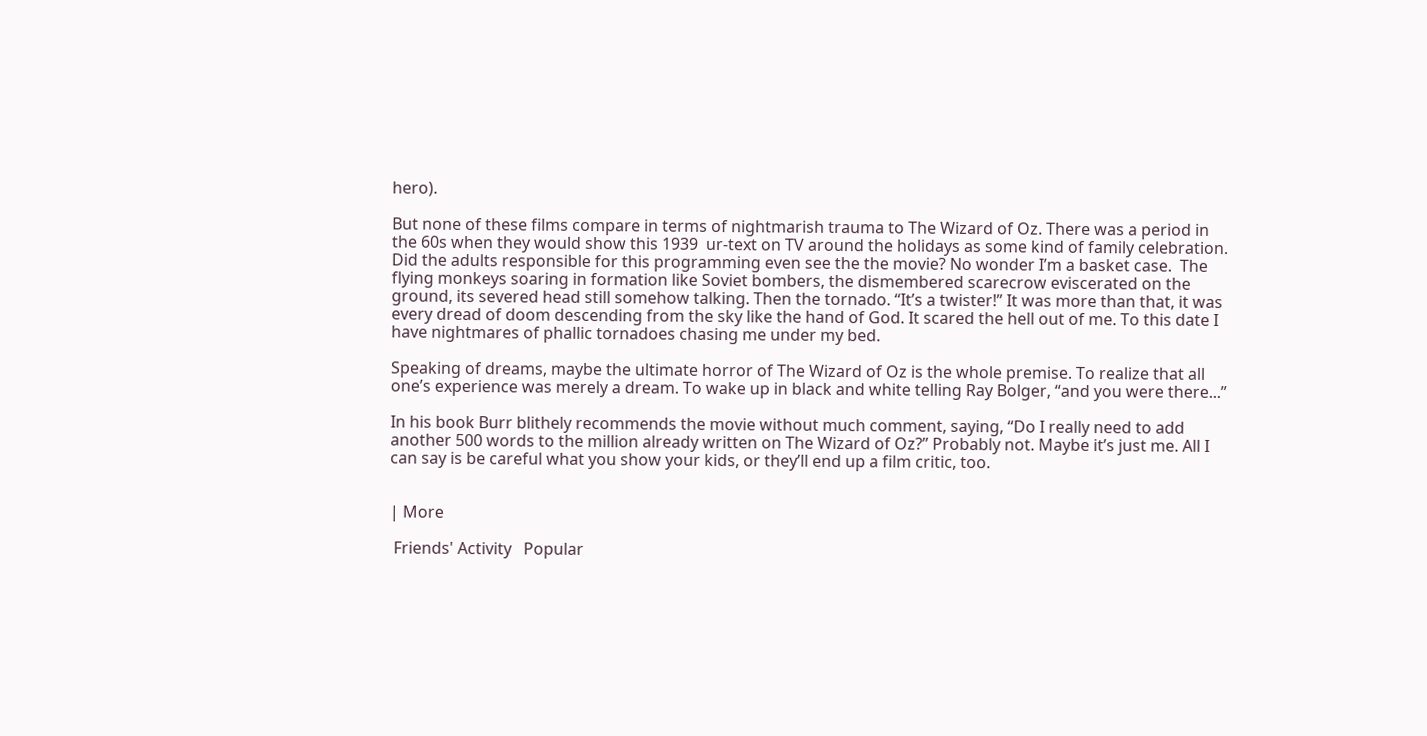hero).

But none of these films compare in terms of nightmarish trauma to The Wizard of Oz. There was a period in the 60s when they would show this 1939  ur-text on TV around the holidays as some kind of family celebration. Did the adults responsible for this programming even see the the movie? No wonder I’m a basket case.  The flying monkeys soaring in formation like Soviet bombers, the dismembered scarecrow eviscerated on the ground, its severed head still somehow talking. Then the tornado. “It’s a twister!” It was more than that, it was every dread of doom descending from the sky like the hand of God. It scared the hell out of me. To this date I have nightmares of phallic tornadoes chasing me under my bed.

Speaking of dreams, maybe the ultimate horror of The Wizard of Oz is the whole premise. To realize that all one’s experience was merely a dream. To wake up in black and white telling Ray Bolger, “and you were there...”

In his book Burr blithely recommends the movie without much comment, saying, “Do I really need to add another 500 words to the million already written on The Wizard of Oz?” Probably not. Maybe it’s just me. All I can say is be careful what you show your kids, or they’ll end up a film critic, too.


| More

 Friends' Activity   Popular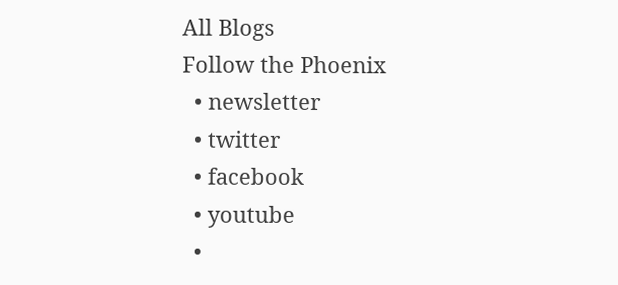All Blogs
Follow the Phoenix
  • newsletter
  • twitter
  • facebook
  • youtube
  •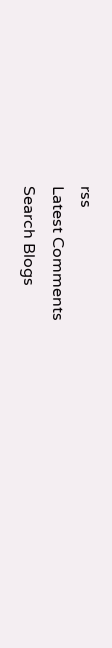rss
Latest Comments
Search Blogs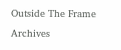Outside The Frame Archives